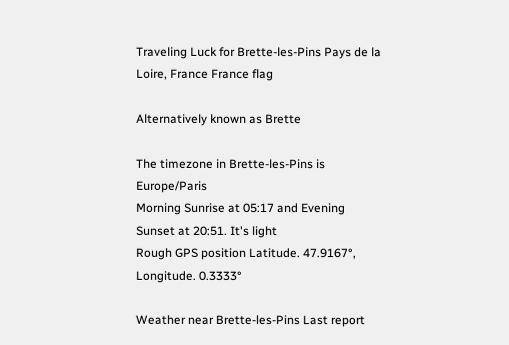Traveling Luck for Brette-les-Pins Pays de la Loire, France France flag

Alternatively known as Brette

The timezone in Brette-les-Pins is Europe/Paris
Morning Sunrise at 05:17 and Evening Sunset at 20:51. It's light
Rough GPS position Latitude. 47.9167°, Longitude. 0.3333°

Weather near Brette-les-Pins Last report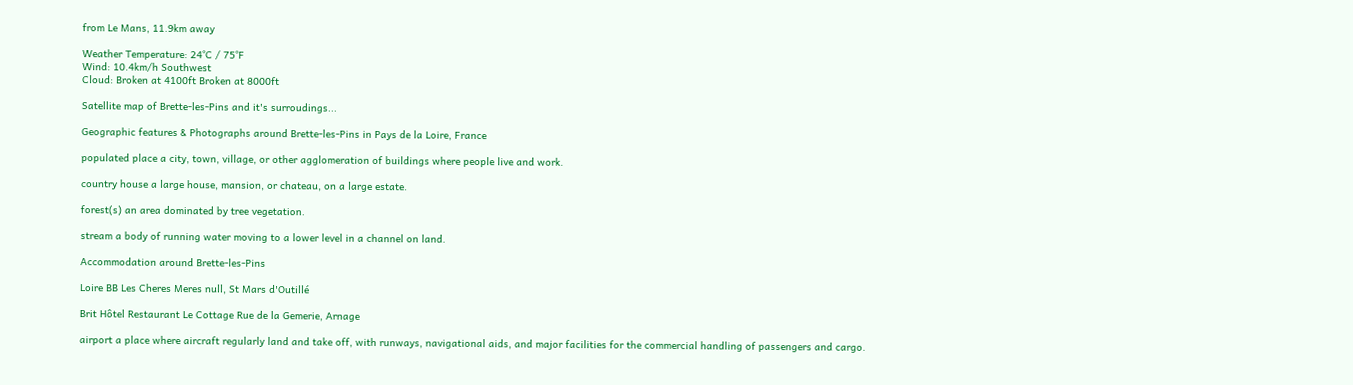from Le Mans, 11.9km away

Weather Temperature: 24°C / 75°F
Wind: 10.4km/h Southwest
Cloud: Broken at 4100ft Broken at 8000ft

Satellite map of Brette-les-Pins and it's surroudings...

Geographic features & Photographs around Brette-les-Pins in Pays de la Loire, France

populated place a city, town, village, or other agglomeration of buildings where people live and work.

country house a large house, mansion, or chateau, on a large estate.

forest(s) an area dominated by tree vegetation.

stream a body of running water moving to a lower level in a channel on land.

Accommodation around Brette-les-Pins

Loire BB Les Cheres Meres null, St Mars d'Outillé

Brit Hôtel Restaurant Le Cottage Rue de la Gemerie, Arnage

airport a place where aircraft regularly land and take off, with runways, navigational aids, and major facilities for the commercial handling of passengers and cargo.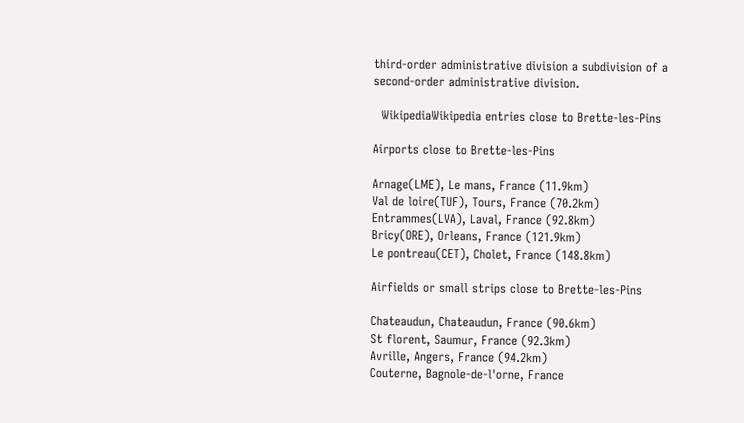third-order administrative division a subdivision of a second-order administrative division.

  WikipediaWikipedia entries close to Brette-les-Pins

Airports close to Brette-les-Pins

Arnage(LME), Le mans, France (11.9km)
Val de loire(TUF), Tours, France (70.2km)
Entrammes(LVA), Laval, France (92.8km)
Bricy(ORE), Orleans, France (121.9km)
Le pontreau(CET), Cholet, France (148.8km)

Airfields or small strips close to Brette-les-Pins

Chateaudun, Chateaudun, France (90.6km)
St florent, Saumur, France (92.3km)
Avrille, Angers, France (94.2km)
Couterne, Bagnole-de-l'orne, France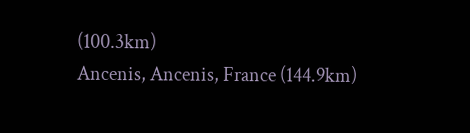(100.3km)
Ancenis, Ancenis, France (144.9km)